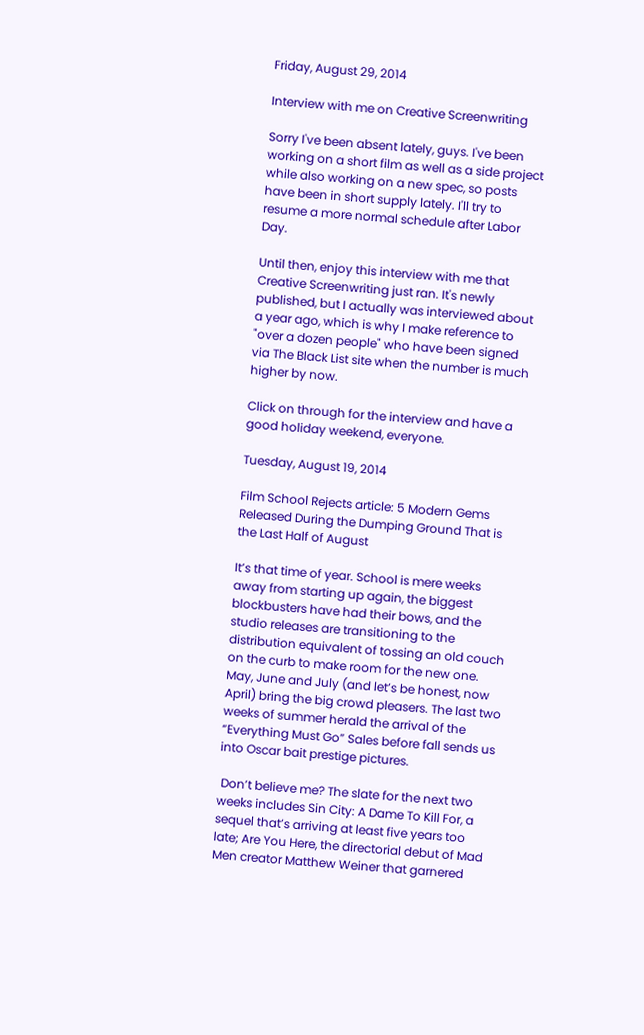Friday, August 29, 2014

Interview with me on Creative Screenwriting

Sorry I've been absent lately, guys. I've been working on a short film as well as a side project while also working on a new spec, so posts have been in short supply lately. I'll try to resume a more normal schedule after Labor Day.

Until then, enjoy this interview with me that Creative Screenwriting just ran. It's newly published, but I actually was interviewed about a year ago, which is why I make reference to "over a dozen people" who have been signed via The Black List site when the number is much higher by now.

Click on through for the interview and have a good holiday weekend, everyone.

Tuesday, August 19, 2014

Film School Rejects article: 5 Modern Gems Released During the Dumping Ground That is the Last Half of August

It’s that time of year. School is mere weeks away from starting up again, the biggest blockbusters have had their bows, and the studio releases are transitioning to the distribution equivalent of tossing an old couch on the curb to make room for the new one. May, June and July (and let’s be honest, now April) bring the big crowd pleasers. The last two weeks of summer herald the arrival of the “Everything Must Go” Sales before fall sends us into Oscar bait prestige pictures.

 Don’t believe me? The slate for the next two weeks includes Sin City: A Dame To Kill For, a sequel that’s arriving at least five years too late; Are You Here, the directorial debut of Mad Men creator Matthew Weiner that garnered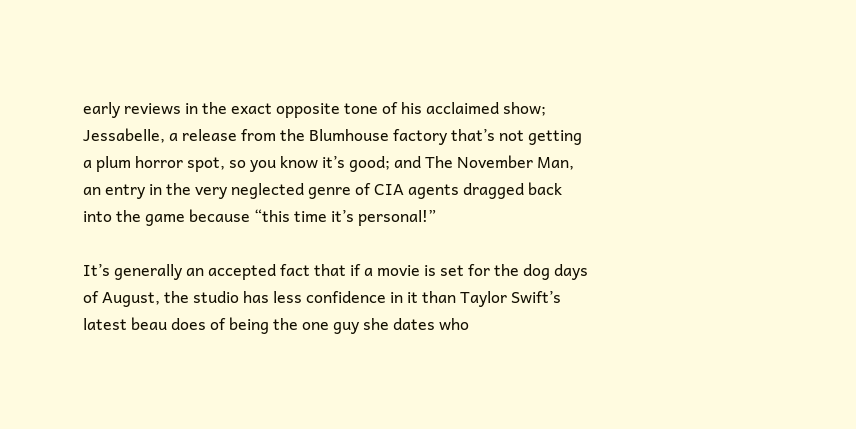early reviews in the exact opposite tone of his acclaimed show; Jessabelle, a release from the Blumhouse factory that’s not getting a plum horror spot, so you know it’s good; and The November Man, an entry in the very neglected genre of CIA agents dragged back into the game because “this time it’s personal!”

It’s generally an accepted fact that if a movie is set for the dog days of August, the studio has less confidence in it than Taylor Swift’s latest beau does of being the one guy she dates who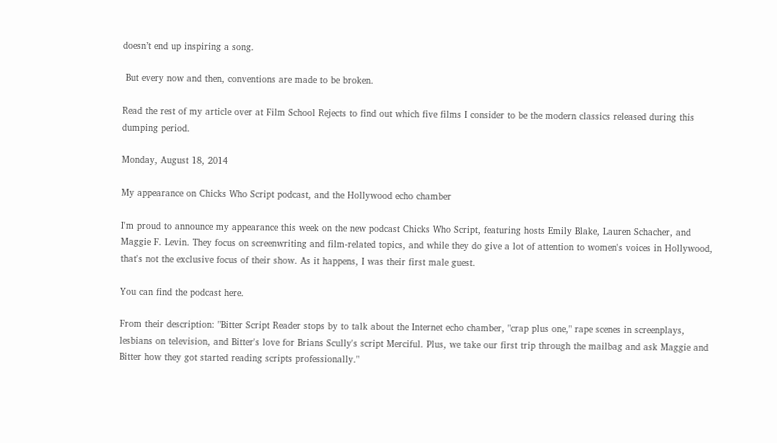doesn’t end up inspiring a song.

 But every now and then, conventions are made to be broken.

Read the rest of my article over at Film School Rejects to find out which five films I consider to be the modern classics released during this dumping period.

Monday, August 18, 2014

My appearance on Chicks Who Script podcast, and the Hollywood echo chamber

I'm proud to announce my appearance this week on the new podcast Chicks Who Script, featuring hosts Emily Blake, Lauren Schacher, and Maggie F. Levin. They focus on screenwriting and film-related topics, and while they do give a lot of attention to women's voices in Hollywood, that's not the exclusive focus of their show. As it happens, I was their first male guest.

You can find the podcast here.

From their description: "Bitter Script Reader stops by to talk about the Internet echo chamber, "crap plus one," rape scenes in screenplays, lesbians on television, and Bitter's love for Brians Scully's script Merciful. Plus, we take our first trip through the mailbag and ask Maggie and Bitter how they got started reading scripts professionally."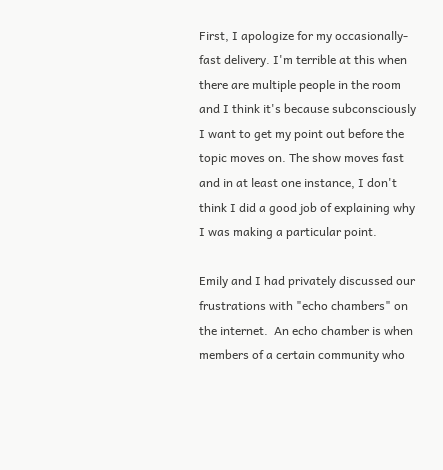First, I apologize for my occasionally-fast delivery. I'm terrible at this when there are multiple people in the room and I think it's because subconsciously I want to get my point out before the topic moves on. The show moves fast and in at least one instance, I don't think I did a good job of explaining why I was making a particular point.

Emily and I had privately discussed our frustrations with "echo chambers" on the internet.  An echo chamber is when members of a certain community who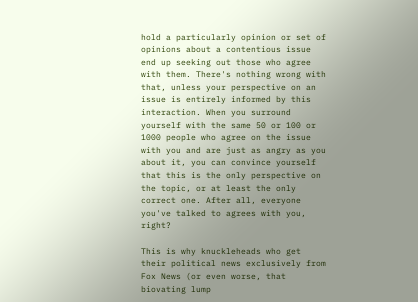hold a particularly opinion or set of opinions about a contentious issue end up seeking out those who agree with them. There's nothing wrong with that, unless your perspective on an issue is entirely informed by this interaction. When you surround yourself with the same 50 or 100 or 1000 people who agree on the issue with you and are just as angry as you about it, you can convince yourself that this is the only perspective on the topic, or at least the only correct one. After all, everyone you've talked to agrees with you, right?

This is why knuckleheads who get their political news exclusively from Fox News (or even worse, that biovating lump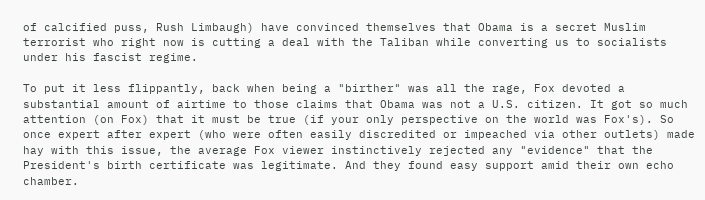of calcified puss, Rush Limbaugh) have convinced themselves that Obama is a secret Muslim terrorist who right now is cutting a deal with the Taliban while converting us to socialists under his fascist regime.

To put it less flippantly, back when being a "birther" was all the rage, Fox devoted a substantial amount of airtime to those claims that Obama was not a U.S. citizen. It got so much attention (on Fox) that it must be true (if your only perspective on the world was Fox's). So once expert after expert (who were often easily discredited or impeached via other outlets) made hay with this issue, the average Fox viewer instinctively rejected any "evidence" that the President's birth certificate was legitimate. And they found easy support amid their own echo chamber.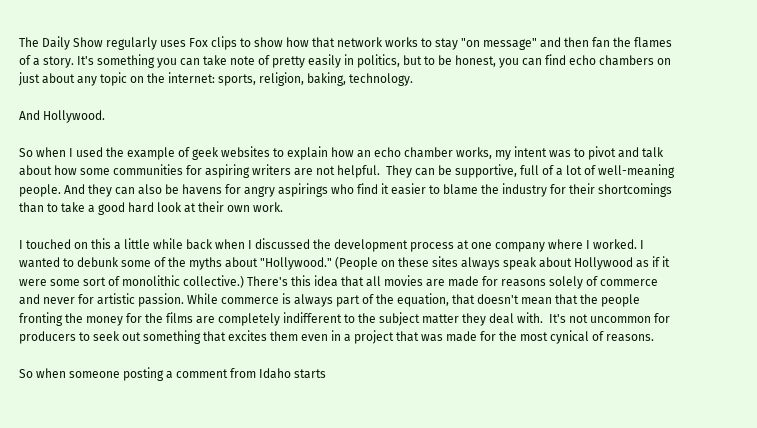The Daily Show regularly uses Fox clips to show how that network works to stay "on message" and then fan the flames of a story. It's something you can take note of pretty easily in politics, but to be honest, you can find echo chambers on just about any topic on the internet: sports, religion, baking, technology.

And Hollywood.

So when I used the example of geek websites to explain how an echo chamber works, my intent was to pivot and talk about how some communities for aspiring writers are not helpful.  They can be supportive, full of a lot of well-meaning people. And they can also be havens for angry aspirings who find it easier to blame the industry for their shortcomings than to take a good hard look at their own work.

I touched on this a little while back when I discussed the development process at one company where I worked. I wanted to debunk some of the myths about "Hollywood." (People on these sites always speak about Hollywood as if it were some sort of monolithic collective.) There's this idea that all movies are made for reasons solely of commerce and never for artistic passion. While commerce is always part of the equation, that doesn't mean that the people fronting the money for the films are completely indifferent to the subject matter they deal with.  It's not uncommon for producers to seek out something that excites them even in a project that was made for the most cynical of reasons.

So when someone posting a comment from Idaho starts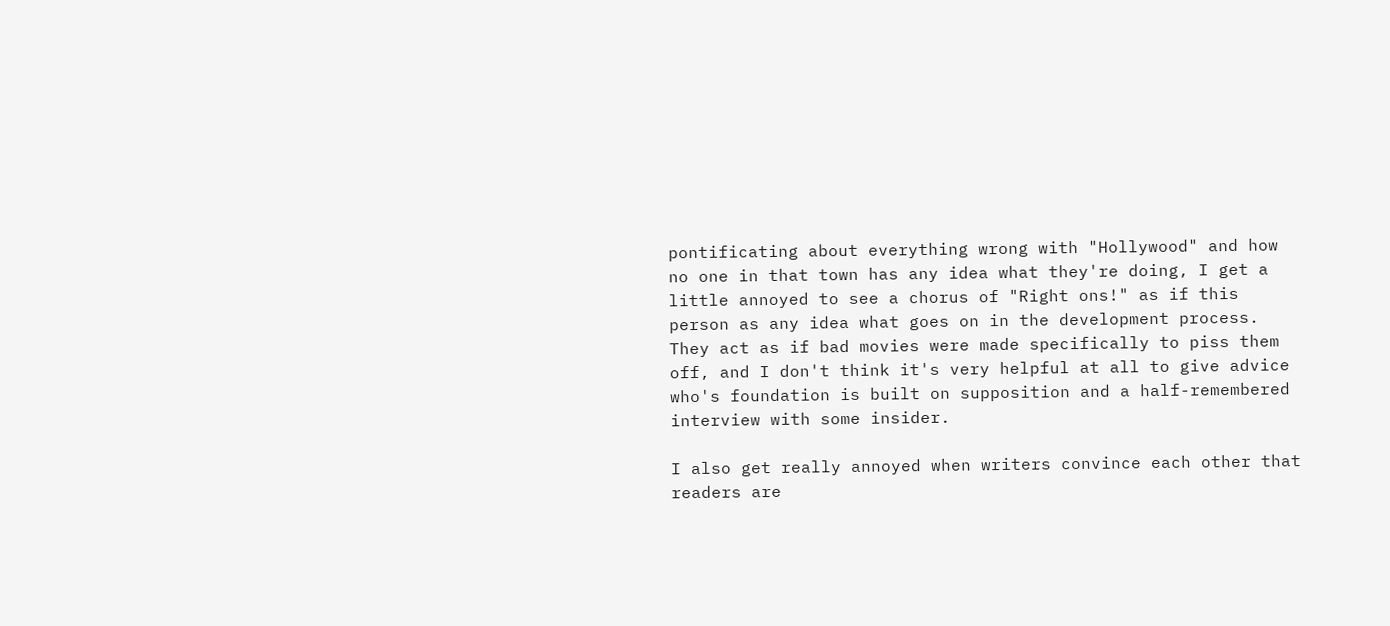pontificating about everything wrong with "Hollywood" and how no one in that town has any idea what they're doing, I get a little annoyed to see a chorus of "Right ons!" as if this person as any idea what goes on in the development process. They act as if bad movies were made specifically to piss them off, and I don't think it's very helpful at all to give advice who's foundation is built on supposition and a half-remembered interview with some insider.

I also get really annoyed when writers convince each other that readers are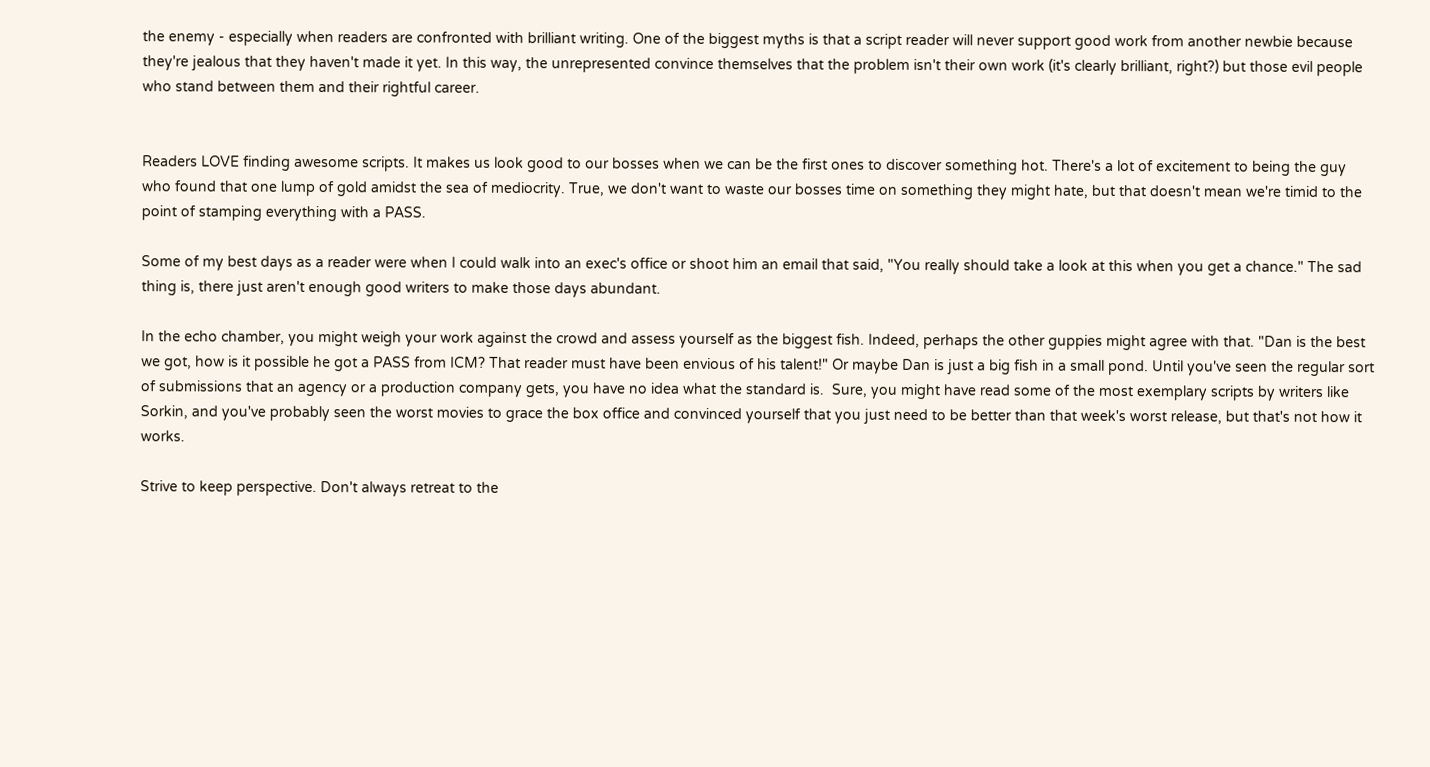the enemy - especially when readers are confronted with brilliant writing. One of the biggest myths is that a script reader will never support good work from another newbie because they're jealous that they haven't made it yet. In this way, the unrepresented convince themselves that the problem isn't their own work (it's clearly brilliant, right?) but those evil people who stand between them and their rightful career.


Readers LOVE finding awesome scripts. It makes us look good to our bosses when we can be the first ones to discover something hot. There's a lot of excitement to being the guy who found that one lump of gold amidst the sea of mediocrity. True, we don't want to waste our bosses time on something they might hate, but that doesn't mean we're timid to the point of stamping everything with a PASS.

Some of my best days as a reader were when I could walk into an exec's office or shoot him an email that said, "You really should take a look at this when you get a chance." The sad thing is, there just aren't enough good writers to make those days abundant.

In the echo chamber, you might weigh your work against the crowd and assess yourself as the biggest fish. Indeed, perhaps the other guppies might agree with that. "Dan is the best we got, how is it possible he got a PASS from ICM? That reader must have been envious of his talent!" Or maybe Dan is just a big fish in a small pond. Until you've seen the regular sort of submissions that an agency or a production company gets, you have no idea what the standard is.  Sure, you might have read some of the most exemplary scripts by writers like Sorkin, and you've probably seen the worst movies to grace the box office and convinced yourself that you just need to be better than that week's worst release, but that's not how it works.

Strive to keep perspective. Don't always retreat to the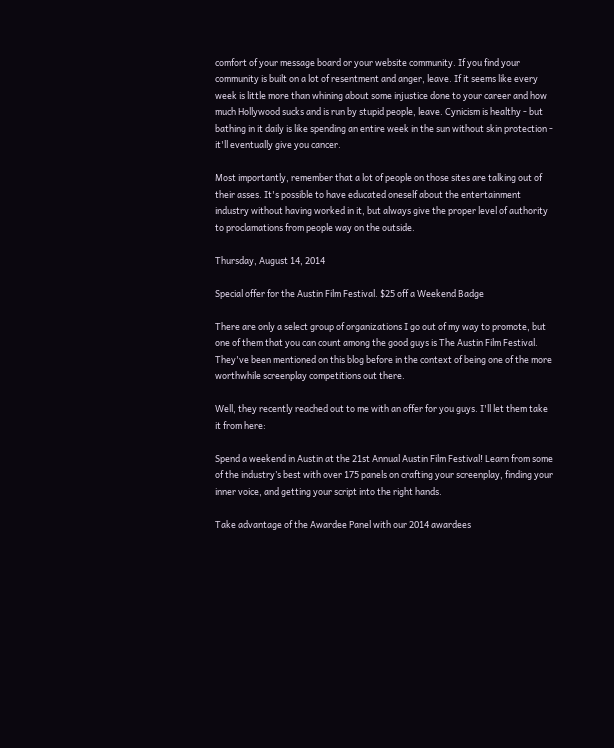comfort of your message board or your website community. If you find your community is built on a lot of resentment and anger, leave. If it seems like every week is little more than whining about some injustice done to your career and how much Hollywood sucks and is run by stupid people, leave. Cynicism is healthy - but bathing in it daily is like spending an entire week in the sun without skin protection - it'll eventually give you cancer.

Most importantly, remember that a lot of people on those sites are talking out of their asses. It's possible to have educated oneself about the entertainment industry without having worked in it, but always give the proper level of authority to proclamations from people way on the outside.

Thursday, August 14, 2014

Special offer for the Austin Film Festival. $25 off a Weekend Badge

There are only a select group of organizations I go out of my way to promote, but one of them that you can count among the good guys is The Austin Film Festival. They've been mentioned on this blog before in the context of being one of the more worthwhile screenplay competitions out there.

Well, they recently reached out to me with an offer for you guys. I'll let them take it from here:

Spend a weekend in Austin at the 21st Annual Austin Film Festival! Learn from some of the industry’s best with over 175 panels on crafting your screenplay, finding your inner voice, and getting your script into the right hands.

Take advantage of the Awardee Panel with our 2014 awardees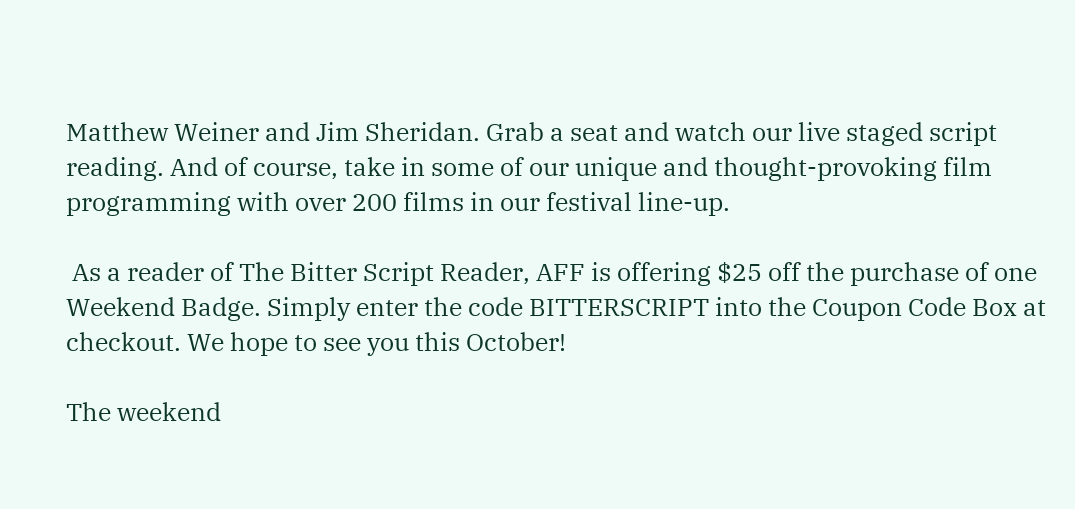Matthew Weiner and Jim Sheridan. Grab a seat and watch our live staged script reading. And of course, take in some of our unique and thought-provoking film programming with over 200 films in our festival line-up.

 As a reader of The Bitter Script Reader, AFF is offering $25 off the purchase of one Weekend Badge. Simply enter the code BITTERSCRIPT into the Coupon Code Box at checkout. We hope to see you this October!

The weekend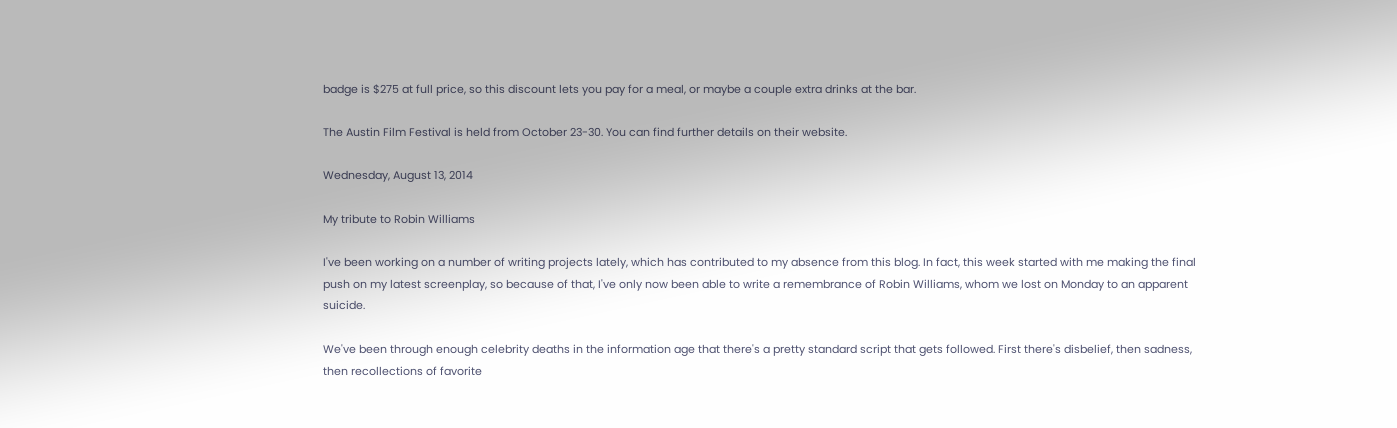badge is $275 at full price, so this discount lets you pay for a meal, or maybe a couple extra drinks at the bar.

The Austin Film Festival is held from October 23-30. You can find further details on their website.

Wednesday, August 13, 2014

My tribute to Robin Williams

I've been working on a number of writing projects lately, which has contributed to my absence from this blog. In fact, this week started with me making the final push on my latest screenplay, so because of that, I've only now been able to write a remembrance of Robin Williams, whom we lost on Monday to an apparent suicide.

We've been through enough celebrity deaths in the information age that there's a pretty standard script that gets followed. First there's disbelief, then sadness, then recollections of favorite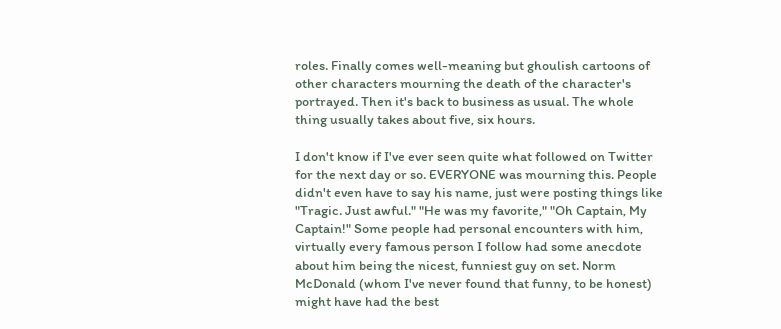roles. Finally comes well-meaning but ghoulish cartoons of other characters mourning the death of the character's portrayed. Then it's back to business as usual. The whole thing usually takes about five, six hours.

I don't know if I've ever seen quite what followed on Twitter for the next day or so. EVERYONE was mourning this. People didn't even have to say his name, just were posting things like "Tragic. Just awful." "He was my favorite," "Oh Captain, My Captain!" Some people had personal encounters with him, virtually every famous person I follow had some anecdote about him being the nicest, funniest guy on set. Norm McDonald (whom I've never found that funny, to be honest) might have had the best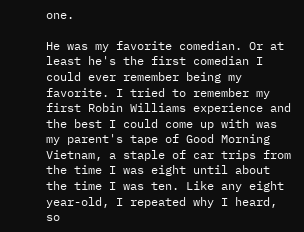one.

He was my favorite comedian. Or at least he's the first comedian I could ever remember being my favorite. I tried to remember my first Robin Williams experience and the best I could come up with was my parent's tape of Good Morning Vietnam, a staple of car trips from the time I was eight until about the time I was ten. Like any eight year-old, I repeated why I heard, so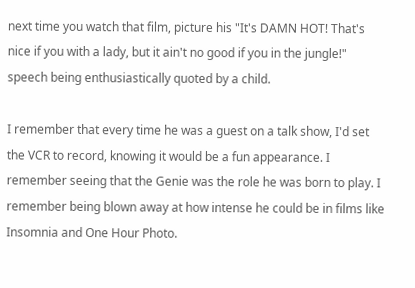next time you watch that film, picture his "It's DAMN HOT! That's nice if you with a lady, but it ain't no good if you in the jungle!" speech being enthusiastically quoted by a child.

I remember that every time he was a guest on a talk show, I'd set the VCR to record, knowing it would be a fun appearance. I remember seeing that the Genie was the role he was born to play. I remember being blown away at how intense he could be in films like Insomnia and One Hour Photo.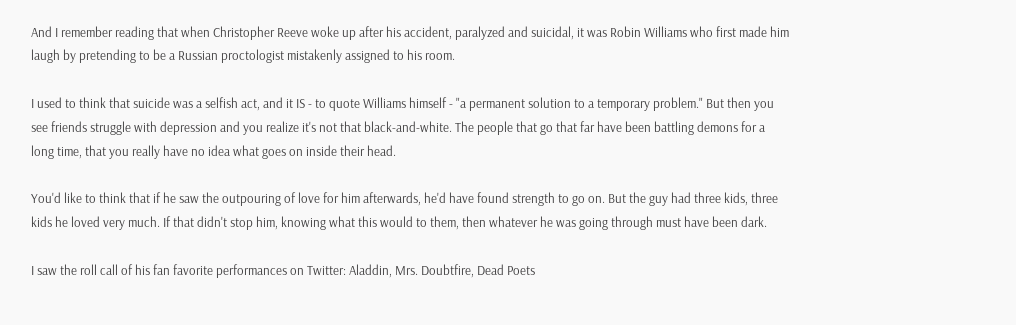And I remember reading that when Christopher Reeve woke up after his accident, paralyzed and suicidal, it was Robin Williams who first made him laugh by pretending to be a Russian proctologist mistakenly assigned to his room.

I used to think that suicide was a selfish act, and it IS - to quote Williams himself - "a permanent solution to a temporary problem." But then you see friends struggle with depression and you realize it's not that black-and-white. The people that go that far have been battling demons for a long time, that you really have no idea what goes on inside their head.

You'd like to think that if he saw the outpouring of love for him afterwards, he'd have found strength to go on. But the guy had three kids, three kids he loved very much. If that didn't stop him, knowing what this would to them, then whatever he was going through must have been dark.

I saw the roll call of his fan favorite performances on Twitter: Aladdin, Mrs. Doubtfire, Dead Poets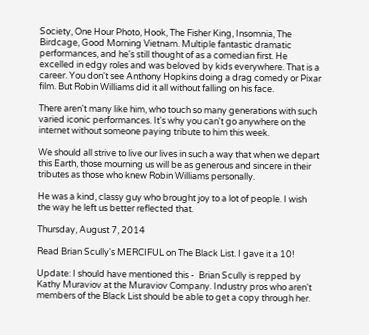Society, One Hour Photo, Hook, The Fisher King, Insomnia, The Birdcage, Good Morning Vietnam. Multiple fantastic dramatic performances, and he's still thought of as a comedian first. He excelled in edgy roles and was beloved by kids everywhere. That is a career. You don't see Anthony Hopkins doing a drag comedy or Pixar film. But Robin Williams did it all without falling on his face.

There aren't many like him, who touch so many generations with such varied iconic performances. It's why you can't go anywhere on the internet without someone paying tribute to him this week.

We should all strive to live our lives in such a way that when we depart this Earth, those mourning us will be as generous and sincere in their tributes as those who knew Robin Williams personally.

He was a kind, classy guy who brought joy to a lot of people. I wish the way he left us better reflected that.

Thursday, August 7, 2014

Read Brian Scully's MERCIFUL on The Black List. I gave it a 10!

Update: I should have mentioned this -  Brian Scully is repped by Kathy Muraviov at the Muraviov Company. Industry pros who aren't members of the Black List should be able to get a copy through her.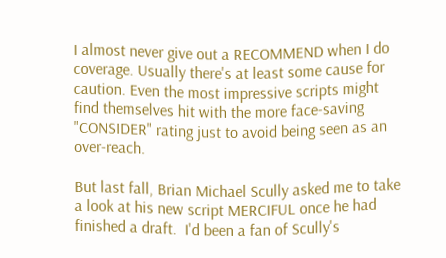I almost never give out a RECOMMEND when I do coverage. Usually there's at least some cause for caution. Even the most impressive scripts might find themselves hit with the more face-saving "CONSIDER" rating just to avoid being seen as an over-reach.

But last fall, Brian Michael Scully asked me to take a look at his new script MERCIFUL once he had finished a draft.  I'd been a fan of Scully's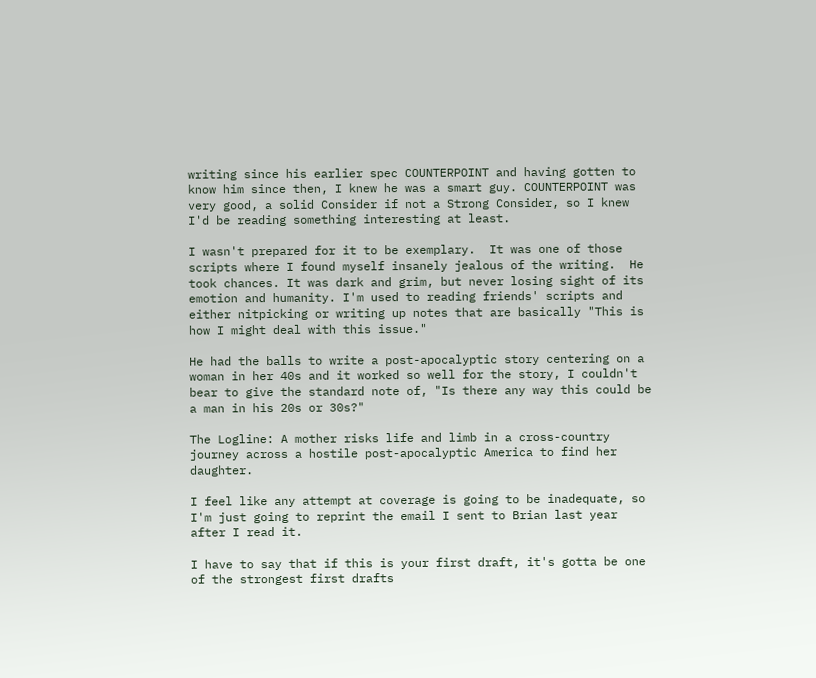writing since his earlier spec COUNTERPOINT and having gotten to know him since then, I knew he was a smart guy. COUNTERPOINT was very good, a solid Consider if not a Strong Consider, so I knew I'd be reading something interesting at least.

I wasn't prepared for it to be exemplary.  It was one of those scripts where I found myself insanely jealous of the writing.  He took chances. It was dark and grim, but never losing sight of its emotion and humanity. I'm used to reading friends' scripts and either nitpicking or writing up notes that are basically "This is how I might deal with this issue."

He had the balls to write a post-apocalyptic story centering on a woman in her 40s and it worked so well for the story, I couldn't bear to give the standard note of, "Is there any way this could be a man in his 20s or 30s?"

The Logline: A mother risks life and limb in a cross-country journey across a hostile post-apocalyptic America to find her daughter.

I feel like any attempt at coverage is going to be inadequate, so I'm just going to reprint the email I sent to Brian last year after I read it.

I have to say that if this is your first draft, it's gotta be one of the strongest first drafts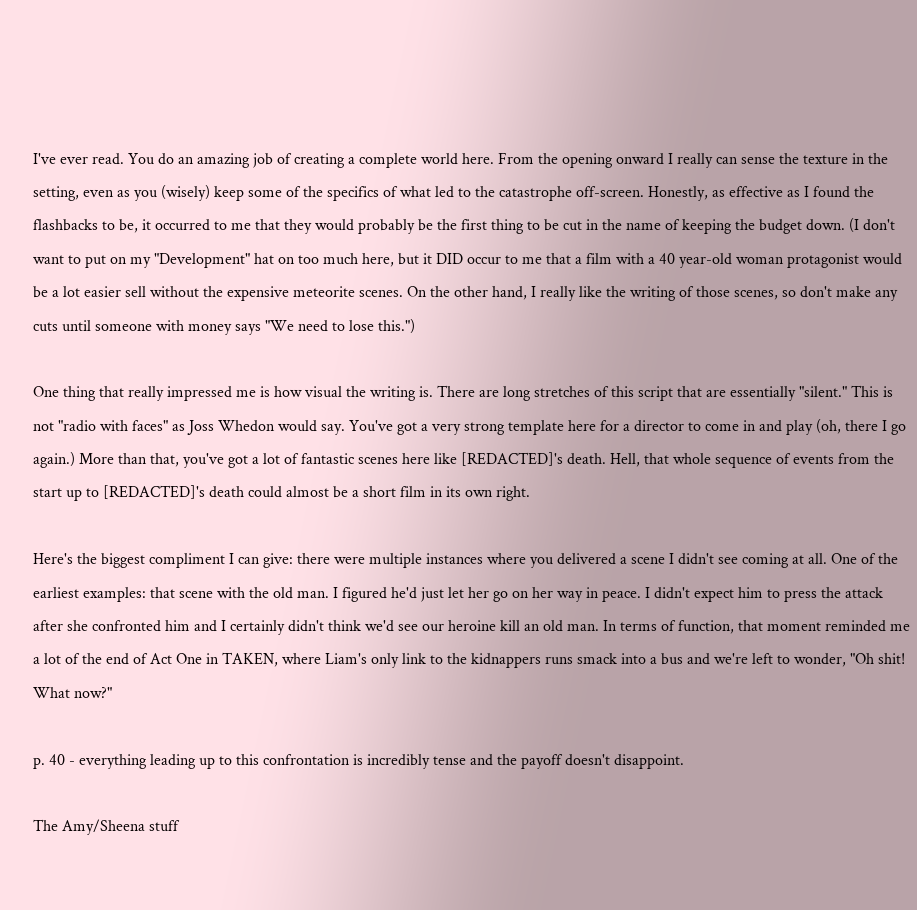I've ever read. You do an amazing job of creating a complete world here. From the opening onward I really can sense the texture in the setting, even as you (wisely) keep some of the specifics of what led to the catastrophe off-screen. Honestly, as effective as I found the flashbacks to be, it occurred to me that they would probably be the first thing to be cut in the name of keeping the budget down. (I don't want to put on my "Development" hat on too much here, but it DID occur to me that a film with a 40 year-old woman protagonist would be a lot easier sell without the expensive meteorite scenes. On the other hand, I really like the writing of those scenes, so don't make any cuts until someone with money says "We need to lose this.")

One thing that really impressed me is how visual the writing is. There are long stretches of this script that are essentially "silent." This is not "radio with faces" as Joss Whedon would say. You've got a very strong template here for a director to come in and play (oh, there I go again.) More than that, you've got a lot of fantastic scenes here like [REDACTED]'s death. Hell, that whole sequence of events from the start up to [REDACTED]'s death could almost be a short film in its own right.

Here's the biggest compliment I can give: there were multiple instances where you delivered a scene I didn't see coming at all. One of the earliest examples: that scene with the old man. I figured he'd just let her go on her way in peace. I didn't expect him to press the attack after she confronted him and I certainly didn't think we'd see our heroine kill an old man. In terms of function, that moment reminded me a lot of the end of Act One in TAKEN, where Liam's only link to the kidnappers runs smack into a bus and we're left to wonder, "Oh shit! What now?"

p. 40 - everything leading up to this confrontation is incredibly tense and the payoff doesn't disappoint.

The Amy/Sheena stuff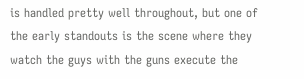is handled pretty well throughout, but one of the early standouts is the scene where they watch the guys with the guns execute the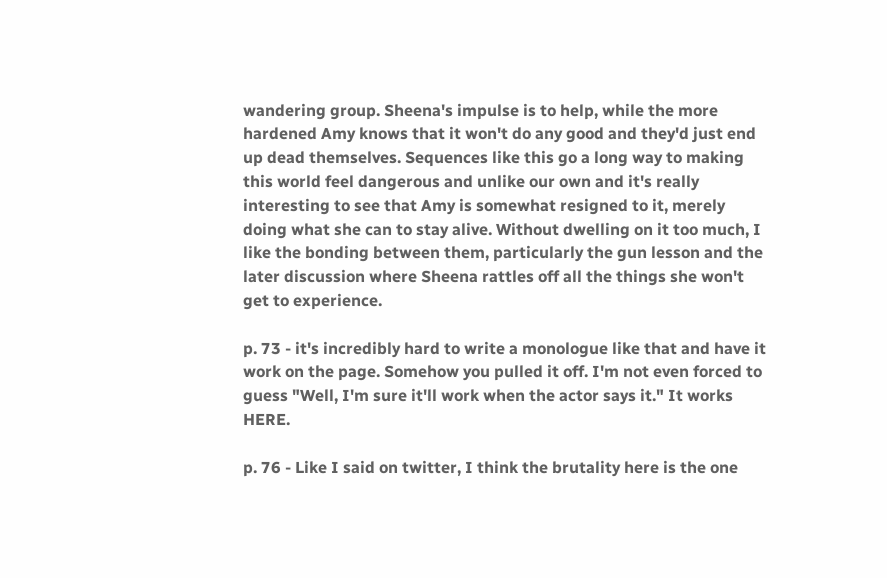wandering group. Sheena's impulse is to help, while the more hardened Amy knows that it won't do any good and they'd just end up dead themselves. Sequences like this go a long way to making this world feel dangerous and unlike our own and it's really interesting to see that Amy is somewhat resigned to it, merely doing what she can to stay alive. Without dwelling on it too much, I like the bonding between them, particularly the gun lesson and the later discussion where Sheena rattles off all the things she won't get to experience.

p. 73 - it's incredibly hard to write a monologue like that and have it work on the page. Somehow you pulled it off. I'm not even forced to guess "Well, I'm sure it'll work when the actor says it." It works HERE.

p. 76 - Like I said on twitter, I think the brutality here is the one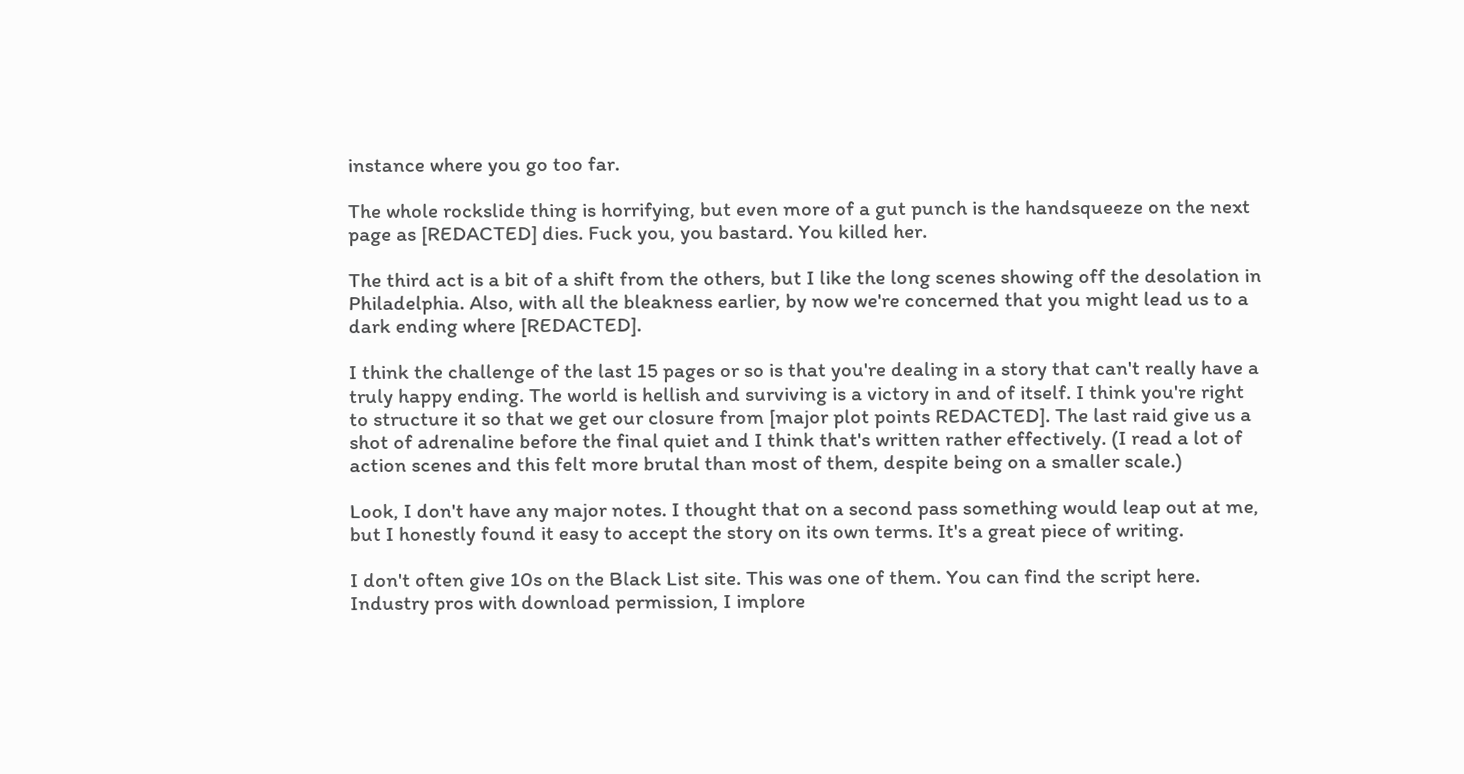instance where you go too far.

The whole rockslide thing is horrifying, but even more of a gut punch is the handsqueeze on the next page as [REDACTED] dies. Fuck you, you bastard. You killed her.

The third act is a bit of a shift from the others, but I like the long scenes showing off the desolation in Philadelphia. Also, with all the bleakness earlier, by now we're concerned that you might lead us to a dark ending where [REDACTED].

I think the challenge of the last 15 pages or so is that you're dealing in a story that can't really have a truly happy ending. The world is hellish and surviving is a victory in and of itself. I think you're right to structure it so that we get our closure from [major plot points REDACTED]. The last raid give us a shot of adrenaline before the final quiet and I think that's written rather effectively. (I read a lot of action scenes and this felt more brutal than most of them, despite being on a smaller scale.)

Look, I don't have any major notes. I thought that on a second pass something would leap out at me, but I honestly found it easy to accept the story on its own terms. It's a great piece of writing.

I don't often give 10s on the Black List site. This was one of them. You can find the script here. Industry pros with download permission, I implore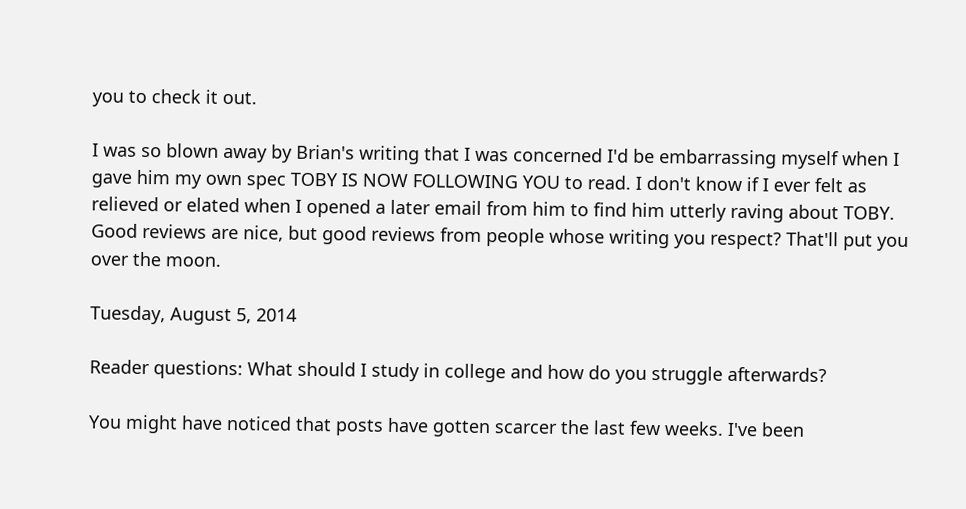you to check it out.

I was so blown away by Brian's writing that I was concerned I'd be embarrassing myself when I gave him my own spec TOBY IS NOW FOLLOWING YOU to read. I don't know if I ever felt as relieved or elated when I opened a later email from him to find him utterly raving about TOBY.  Good reviews are nice, but good reviews from people whose writing you respect? That'll put you over the moon.

Tuesday, August 5, 2014

Reader questions: What should I study in college and how do you struggle afterwards?

You might have noticed that posts have gotten scarcer the last few weeks. I've been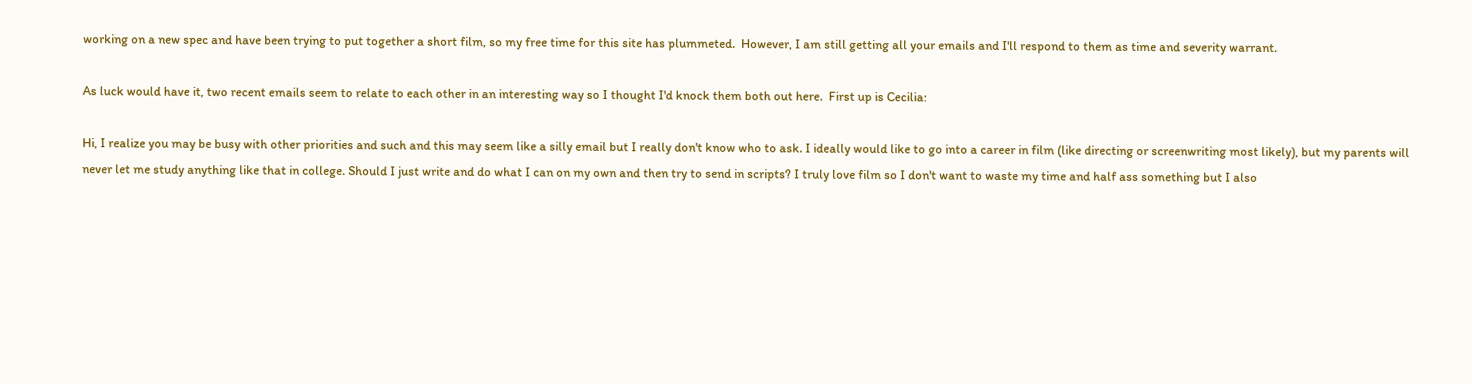working on a new spec and have been trying to put together a short film, so my free time for this site has plummeted.  However, I am still getting all your emails and I'll respond to them as time and severity warrant.

As luck would have it, two recent emails seem to relate to each other in an interesting way so I thought I'd knock them both out here.  First up is Cecilia:

Hi, I realize you may be busy with other priorities and such and this may seem like a silly email but I really don't know who to ask. I ideally would like to go into a career in film (like directing or screenwriting most likely), but my parents will never let me study anything like that in college. Should I just write and do what I can on my own and then try to send in scripts? I truly love film so I don't want to waste my time and half ass something but I also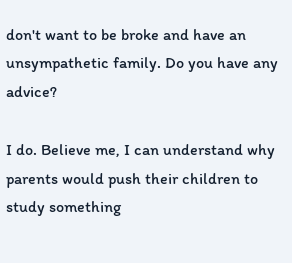don't want to be broke and have an unsympathetic family. Do you have any advice?

I do. Believe me, I can understand why parents would push their children to study something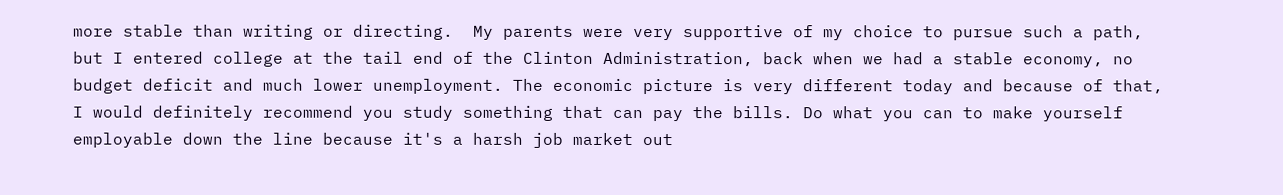more stable than writing or directing.  My parents were very supportive of my choice to pursue such a path, but I entered college at the tail end of the Clinton Administration, back when we had a stable economy, no budget deficit and much lower unemployment. The economic picture is very different today and because of that, I would definitely recommend you study something that can pay the bills. Do what you can to make yourself employable down the line because it's a harsh job market out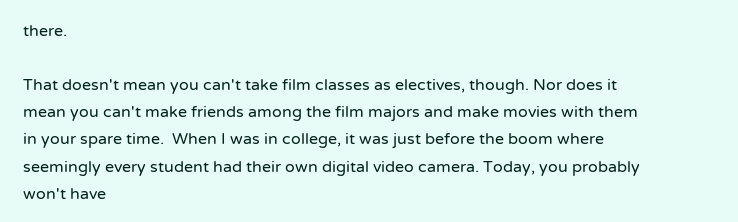there.

That doesn't mean you can't take film classes as electives, though. Nor does it mean you can't make friends among the film majors and make movies with them in your spare time.  When I was in college, it was just before the boom where seemingly every student had their own digital video camera. Today, you probably won't have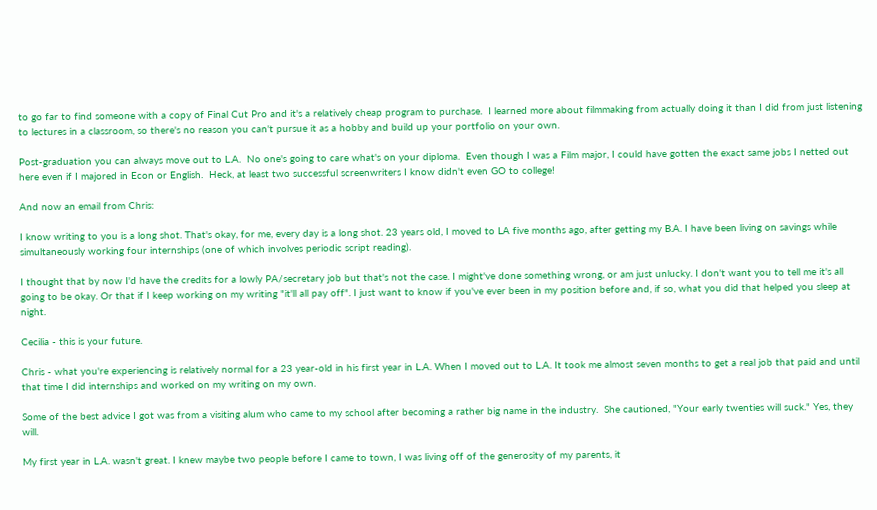to go far to find someone with a copy of Final Cut Pro and it's a relatively cheap program to purchase.  I learned more about filmmaking from actually doing it than I did from just listening to lectures in a classroom, so there's no reason you can't pursue it as a hobby and build up your portfolio on your own.

Post-graduation you can always move out to L.A.  No one's going to care what's on your diploma.  Even though I was a Film major, I could have gotten the exact same jobs I netted out here even if I majored in Econ or English.  Heck, at least two successful screenwriters I know didn't even GO to college!

And now an email from Chris:

I know writing to you is a long shot. That's okay, for me, every day is a long shot. 23 years old, I moved to LA five months ago, after getting my B.A. I have been living on savings while simultaneously working four internships (one of which involves periodic script reading).

I thought that by now I'd have the credits for a lowly PA/secretary job but that's not the case. I might've done something wrong, or am just unlucky. I don't want you to tell me it's all going to be okay. Or that if I keep working on my writing "it'll all pay off". I just want to know if you've ever been in my position before and, if so, what you did that helped you sleep at night.

Cecilia - this is your future.

Chris - what you're experiencing is relatively normal for a 23 year-old in his first year in L.A. When I moved out to L.A. It took me almost seven months to get a real job that paid and until that time I did internships and worked on my writing on my own.

Some of the best advice I got was from a visiting alum who came to my school after becoming a rather big name in the industry.  She cautioned, "Your early twenties will suck." Yes, they will.

My first year in L.A. wasn't great. I knew maybe two people before I came to town, I was living off of the generosity of my parents, it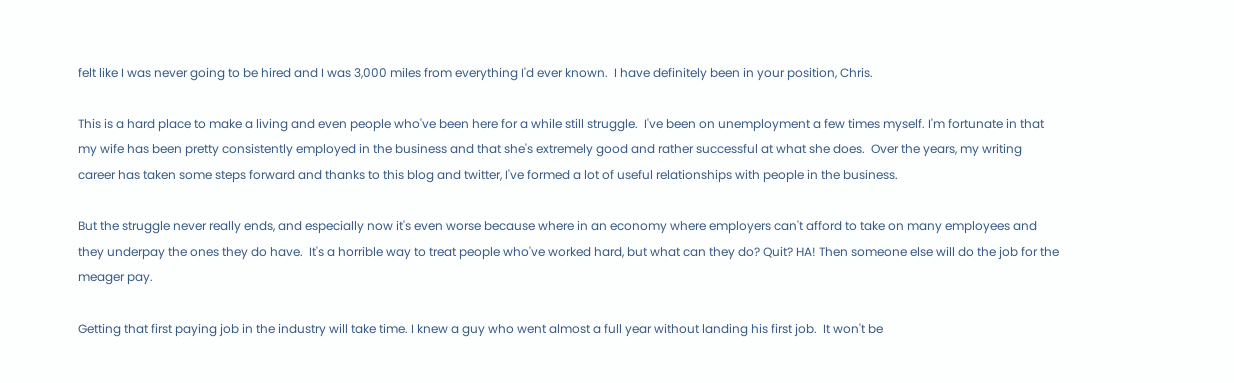felt like I was never going to be hired and I was 3,000 miles from everything I'd ever known.  I have definitely been in your position, Chris.

This is a hard place to make a living and even people who've been here for a while still struggle.  I've been on unemployment a few times myself. I'm fortunate in that my wife has been pretty consistently employed in the business and that she's extremely good and rather successful at what she does.  Over the years, my writing career has taken some steps forward and thanks to this blog and twitter, I've formed a lot of useful relationships with people in the business.

But the struggle never really ends, and especially now it's even worse because where in an economy where employers can't afford to take on many employees and they underpay the ones they do have.  It's a horrible way to treat people who've worked hard, but what can they do? Quit? HA! Then someone else will do the job for the meager pay.

Getting that first paying job in the industry will take time. I knew a guy who went almost a full year without landing his first job.  It won't be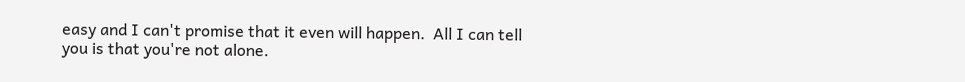easy and I can't promise that it even will happen.  All I can tell you is that you're not alone.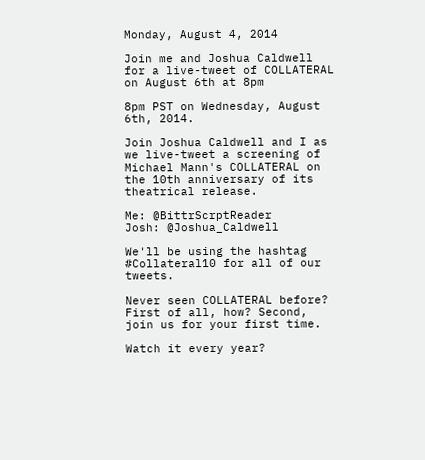Monday, August 4, 2014

Join me and Joshua Caldwell for a live-tweet of COLLATERAL on August 6th at 8pm

8pm PST on Wednesday, August 6th, 2014.

Join Joshua Caldwell and I as we live-tweet a screening of Michael Mann's COLLATERAL on the 10th anniversary of its theatrical release.

Me: @BittrScrptReader
Josh: @Joshua_Caldwell

We'll be using the hashtag #Collateral10 for all of our tweets.

Never seen COLLATERAL before? First of all, how? Second, join us for your first time.

Watch it every year?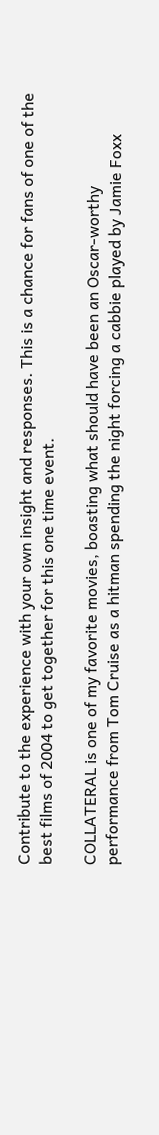Contribute to the experience with your own insight and responses. This is a chance for fans of one of the best films of 2004 to get together for this one time event.

COLLATERAL is one of my favorite movies, boasting what should have been an Oscar-worthy performance from Tom Cruise as a hitman spending the night forcing a cabbie played by Jamie Foxx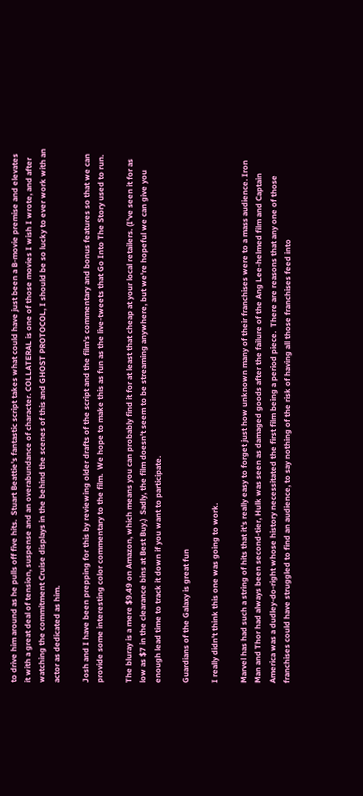to drive him around as he pulls off five hits.  Stuart Beattie's fantastic script takes what could have just been a B-movie premise and elevates it with a great deal of tension, suspense and an overabundance of character. COLLATERAL is one of those movies I wish I wrote, and after watching the commitment Cruise displays in the behind the scenes of this and GHOST PROTOCOL, I should be so lucky to ever work with an actor as dedicated as him.

Josh and I have been prepping for this by reviewing older drafts of the script and the film's commentary and bonus features so that we can provide some interesting color commentary to the film.  We hope to make this as fun as the live-tweets that Go Into The Story used to run.

The bluray is a mere $9.49 on Amazon, which means you can probably find it for at least that cheap at your local retailers. (I've seen it for as low as $7 in the clearance bins at Best Buy.)  Sadly, the film doesn't seem to be streaming anywhere, but we're hopeful we can give you enough lead time to track it down if you want to participate.

Guardians of the Galaxy is great fun

I really didn't think this one was going to work.

Marvel has had such a string of hits that it's really easy to forget just how unknown many of their franchises were to a mass audience. Iron Man and Thor had always been second-tier, Hulk was seen as damaged goods after the failure of the Ang Lee-helmed film and Captain America was a dudley-do-right whose history necessitated the first film being a period piece.  There are reasons that any one of those franchises could have struggled to find an audience, to say nothing of the risk of having all those franchises feed into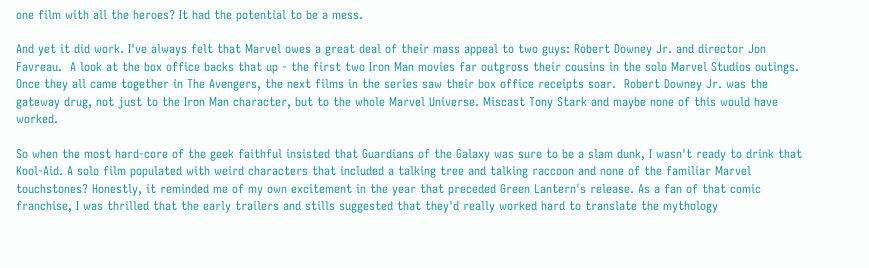one film with all the heroes? It had the potential to be a mess.

And yet it did work. I've always felt that Marvel owes a great deal of their mass appeal to two guys: Robert Downey Jr. and director Jon Favreau.  A look at the box office backs that up - the first two Iron Man movies far outgross their cousins in the solo Marvel Studios outings. Once they all came together in The Avengers, the next films in the series saw their box office receipts soar.  Robert Downey Jr. was the gateway drug, not just to the Iron Man character, but to the whole Marvel Universe. Miscast Tony Stark and maybe none of this would have worked.

So when the most hard-core of the geek faithful insisted that Guardians of the Galaxy was sure to be a slam dunk, I wasn't ready to drink that Kool-Aid. A solo film populated with weird characters that included a talking tree and talking raccoon and none of the familiar Marvel touchstones? Honestly, it reminded me of my own excitement in the year that preceded Green Lantern's release. As a fan of that comic franchise, I was thrilled that the early trailers and stills suggested that they'd really worked hard to translate the mythology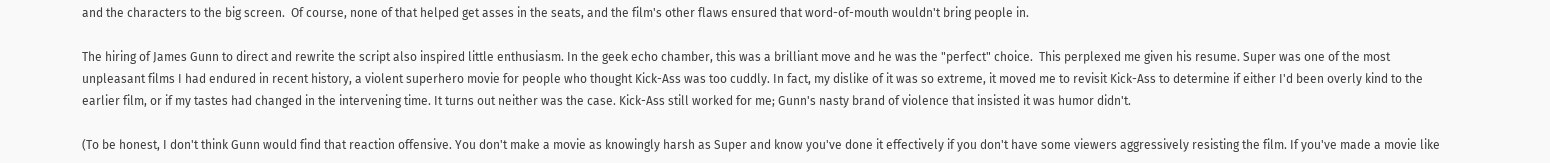and the characters to the big screen.  Of course, none of that helped get asses in the seats, and the film's other flaws ensured that word-of-mouth wouldn't bring people in.

The hiring of James Gunn to direct and rewrite the script also inspired little enthusiasm. In the geek echo chamber, this was a brilliant move and he was the "perfect" choice.  This perplexed me given his resume. Super was one of the most unpleasant films I had endured in recent history, a violent superhero movie for people who thought Kick-Ass was too cuddly. In fact, my dislike of it was so extreme, it moved me to revisit Kick-Ass to determine if either I'd been overly kind to the earlier film, or if my tastes had changed in the intervening time. It turns out neither was the case. Kick-Ass still worked for me; Gunn's nasty brand of violence that insisted it was humor didn't.

(To be honest, I don't think Gunn would find that reaction offensive. You don't make a movie as knowingly harsh as Super and know you've done it effectively if you don't have some viewers aggressively resisting the film. If you've made a movie like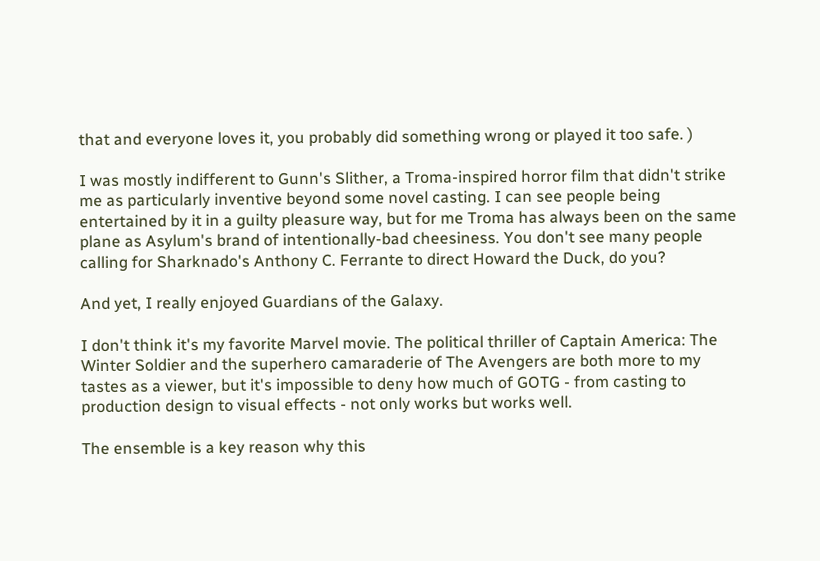that and everyone loves it, you probably did something wrong or played it too safe. )

I was mostly indifferent to Gunn's Slither, a Troma-inspired horror film that didn't strike me as particularly inventive beyond some novel casting. I can see people being entertained by it in a guilty pleasure way, but for me Troma has always been on the same plane as Asylum's brand of intentionally-bad cheesiness. You don't see many people calling for Sharknado's Anthony C. Ferrante to direct Howard the Duck, do you?

And yet, I really enjoyed Guardians of the Galaxy.

I don't think it's my favorite Marvel movie. The political thriller of Captain America: The Winter Soldier and the superhero camaraderie of The Avengers are both more to my tastes as a viewer, but it's impossible to deny how much of GOTG - from casting to production design to visual effects - not only works but works well.

The ensemble is a key reason why this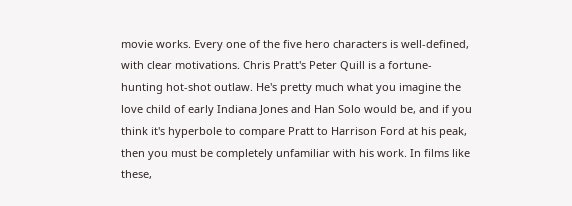movie works. Every one of the five hero characters is well-defined, with clear motivations. Chris Pratt's Peter Quill is a fortune-hunting hot-shot outlaw. He's pretty much what you imagine the love child of early Indiana Jones and Han Solo would be, and if you think it's hyperbole to compare Pratt to Harrison Ford at his peak, then you must be completely unfamiliar with his work. In films like these,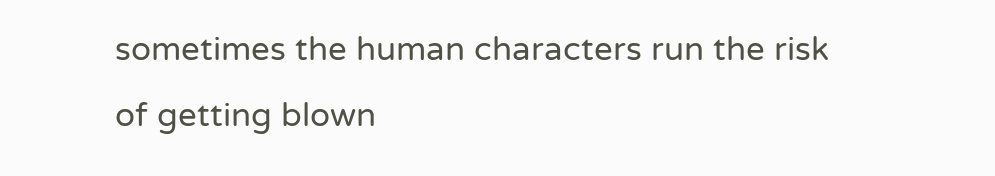sometimes the human characters run the risk of getting blown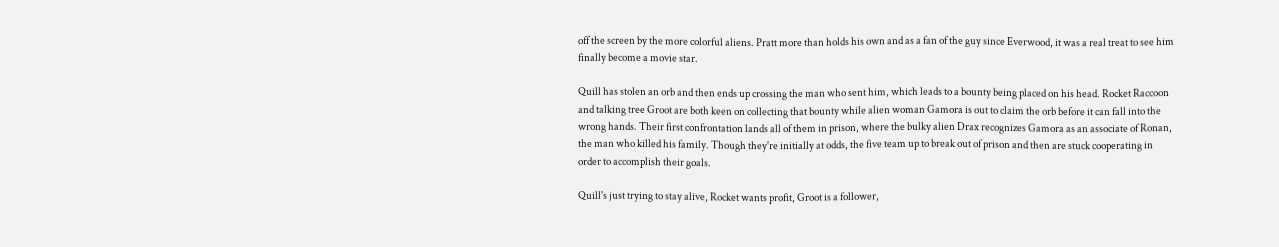off the screen by the more colorful aliens. Pratt more than holds his own and as a fan of the guy since Everwood, it was a real treat to see him finally become a movie star.

Quill has stolen an orb and then ends up crossing the man who sent him, which leads to a bounty being placed on his head. Rocket Raccoon and talking tree Groot are both keen on collecting that bounty while alien woman Gamora is out to claim the orb before it can fall into the wrong hands. Their first confrontation lands all of them in prison, where the bulky alien Drax recognizes Gamora as an associate of Ronan, the man who killed his family. Though they're initially at odds, the five team up to break out of prison and then are stuck cooperating in order to accomplish their goals.

Quill's just trying to stay alive, Rocket wants profit, Groot is a follower,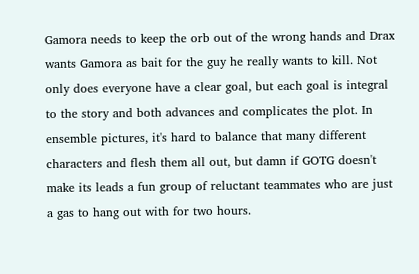Gamora needs to keep the orb out of the wrong hands and Drax wants Gamora as bait for the guy he really wants to kill. Not only does everyone have a clear goal, but each goal is integral to the story and both advances and complicates the plot. In ensemble pictures, it's hard to balance that many different characters and flesh them all out, but damn if GOTG doesn't make its leads a fun group of reluctant teammates who are just a gas to hang out with for two hours.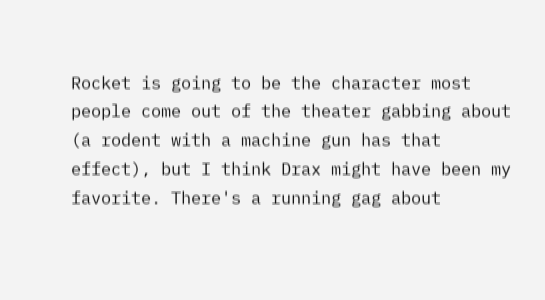Rocket is going to be the character most people come out of the theater gabbing about (a rodent with a machine gun has that effect), but I think Drax might have been my favorite. There's a running gag about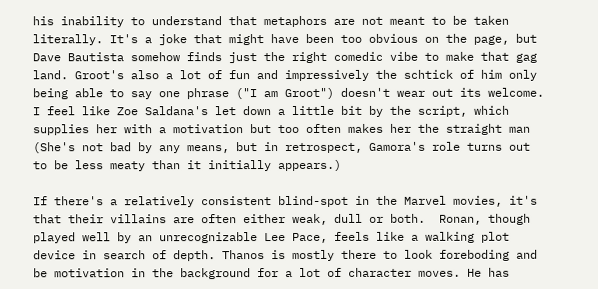his inability to understand that metaphors are not meant to be taken literally. It's a joke that might have been too obvious on the page, but Dave Bautista somehow finds just the right comedic vibe to make that gag land. Groot's also a lot of fun and impressively the schtick of him only being able to say one phrase ("I am Groot") doesn't wear out its welcome. I feel like Zoe Saldana's let down a little bit by the script, which supplies her with a motivation but too often makes her the straight man   (She's not bad by any means, but in retrospect, Gamora's role turns out to be less meaty than it initially appears.)

If there's a relatively consistent blind-spot in the Marvel movies, it's that their villains are often either weak, dull or both.  Ronan, though played well by an unrecognizable Lee Pace, feels like a walking plot device in search of depth. Thanos is mostly there to look foreboding and be motivation in the background for a lot of character moves. He has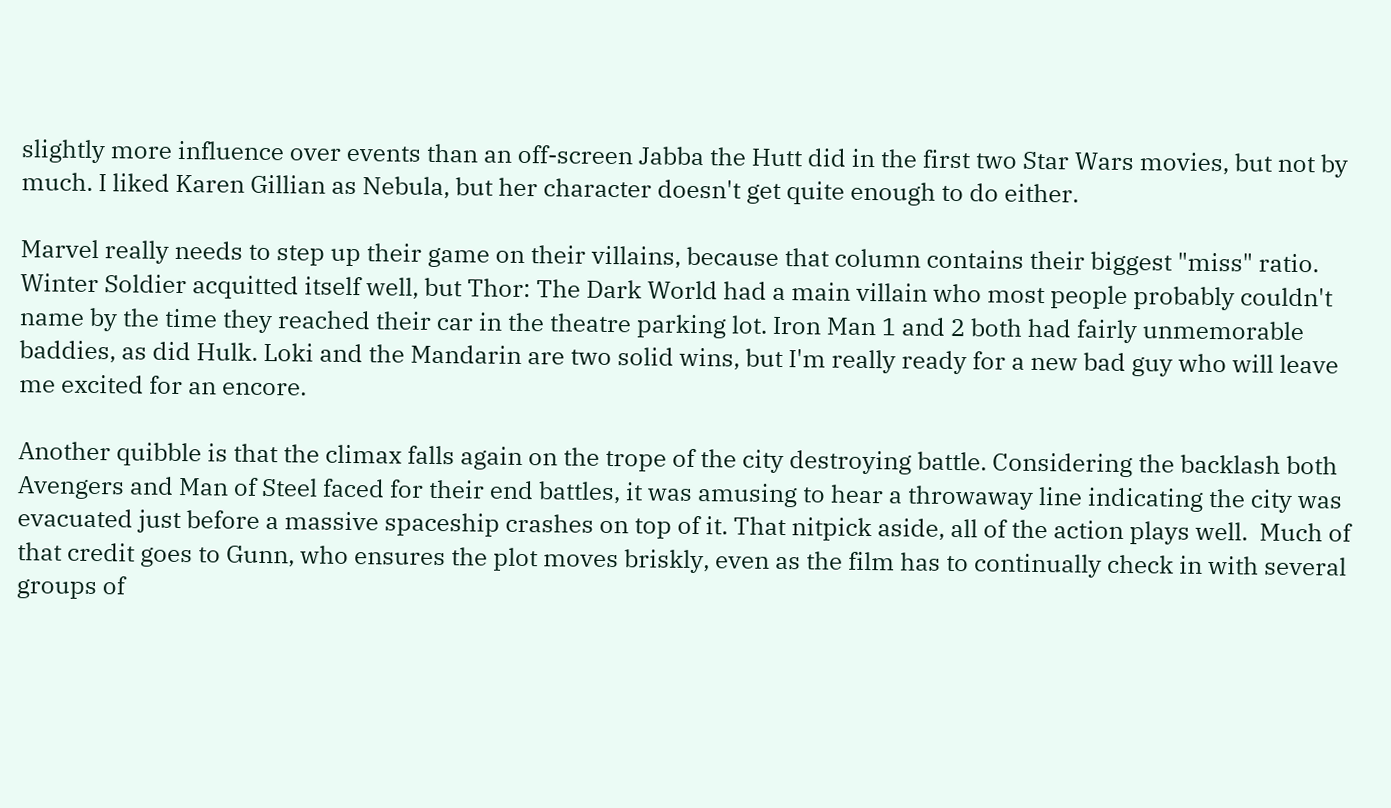slightly more influence over events than an off-screen Jabba the Hutt did in the first two Star Wars movies, but not by much. I liked Karen Gillian as Nebula, but her character doesn't get quite enough to do either.

Marvel really needs to step up their game on their villains, because that column contains their biggest "miss" ratio. Winter Soldier acquitted itself well, but Thor: The Dark World had a main villain who most people probably couldn't name by the time they reached their car in the theatre parking lot. Iron Man 1 and 2 both had fairly unmemorable baddies, as did Hulk. Loki and the Mandarin are two solid wins, but I'm really ready for a new bad guy who will leave me excited for an encore.

Another quibble is that the climax falls again on the trope of the city destroying battle. Considering the backlash both Avengers and Man of Steel faced for their end battles, it was amusing to hear a throwaway line indicating the city was evacuated just before a massive spaceship crashes on top of it. That nitpick aside, all of the action plays well.  Much of that credit goes to Gunn, who ensures the plot moves briskly, even as the film has to continually check in with several groups of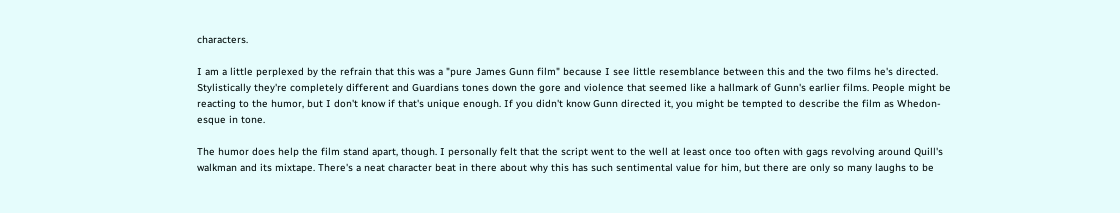characters.

I am a little perplexed by the refrain that this was a "pure James Gunn film" because I see little resemblance between this and the two films he's directed. Stylistically they're completely different and Guardians tones down the gore and violence that seemed like a hallmark of Gunn's earlier films. People might be reacting to the humor, but I don't know if that's unique enough. If you didn't know Gunn directed it, you might be tempted to describe the film as Whedon-esque in tone.

The humor does help the film stand apart, though. I personally felt that the script went to the well at least once too often with gags revolving around Quill's walkman and its mixtape. There's a neat character beat in there about why this has such sentimental value for him, but there are only so many laughs to be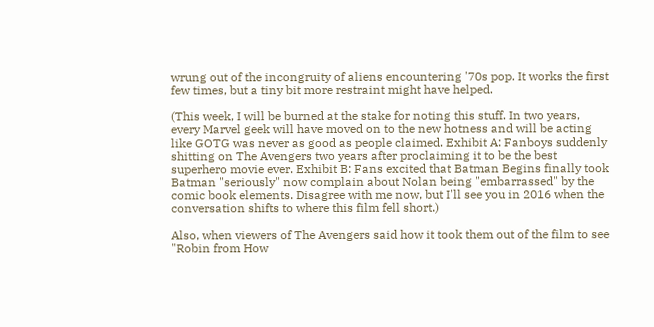wrung out of the incongruity of aliens encountering '70s pop. It works the first few times, but a tiny bit more restraint might have helped.

(This week, I will be burned at the stake for noting this stuff. In two years, every Marvel geek will have moved on to the new hotness and will be acting like GOTG was never as good as people claimed. Exhibit A: Fanboys suddenly shitting on The Avengers two years after proclaiming it to be the best superhero movie ever. Exhibit B: Fans excited that Batman Begins finally took Batman "seriously" now complain about Nolan being "embarrassed" by the comic book elements. Disagree with me now, but I'll see you in 2016 when the conversation shifts to where this film fell short.)

Also, when viewers of The Avengers said how it took them out of the film to see "Robin from How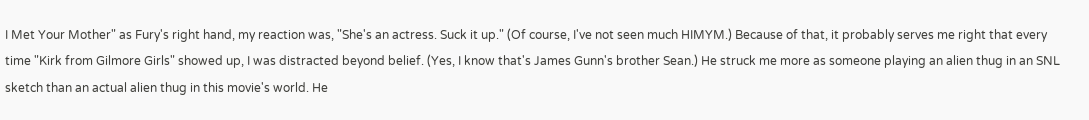I Met Your Mother" as Fury's right hand, my reaction was, "She's an actress. Suck it up." (Of course, I've not seen much HIMYM.) Because of that, it probably serves me right that every time "Kirk from Gilmore Girls" showed up, I was distracted beyond belief. (Yes, I know that's James Gunn's brother Sean.) He struck me more as someone playing an alien thug in an SNL sketch than an actual alien thug in this movie's world. He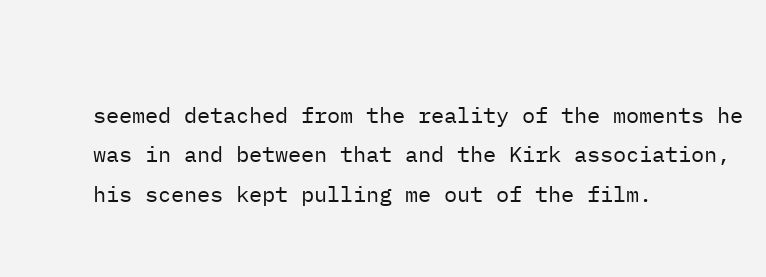seemed detached from the reality of the moments he was in and between that and the Kirk association, his scenes kept pulling me out of the film.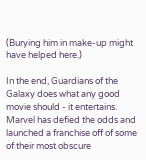(Burying him in make-up might have helped here.)

In the end, Guardians of the Galaxy does what any good movie should - it entertains. Marvel has defied the odds and launched a franchise off of some of their most obscure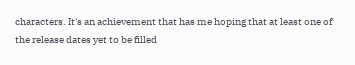characters. It's an achievement that has me hoping that at least one of the release dates yet to be filled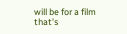will be for a film that's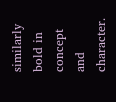similarly bold in concept and character.